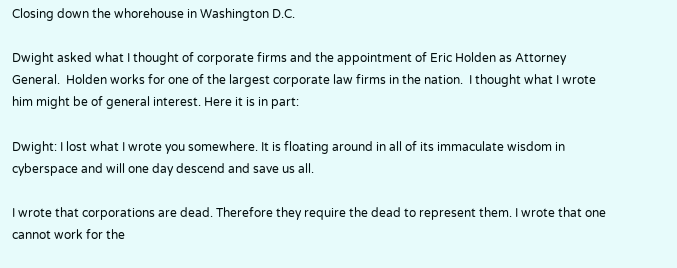Closing down the whorehouse in Washington D.C.

Dwight asked what I thought of corporate firms and the appointment of Eric Holden as Attorney General.  Holden works for one of the largest corporate law firms in the nation.  I thought what I wrote him might be of general interest. Here it is in part:

Dwight: I lost what I wrote you somewhere. It is floating around in all of its immaculate wisdom in cyberspace and will one day descend and save us all.

I wrote that corporations are dead. Therefore they require the dead to represent them. I wrote that one cannot work for the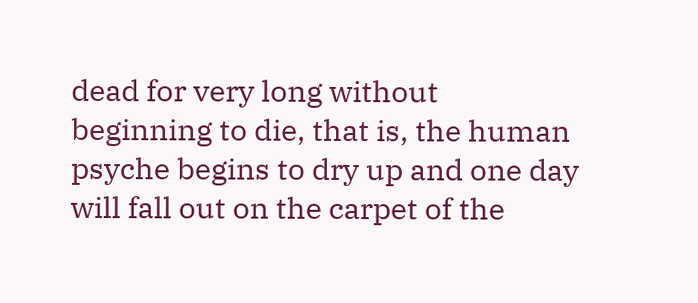dead for very long without beginning to die, that is, the human psyche begins to dry up and one day will fall out on the carpet of the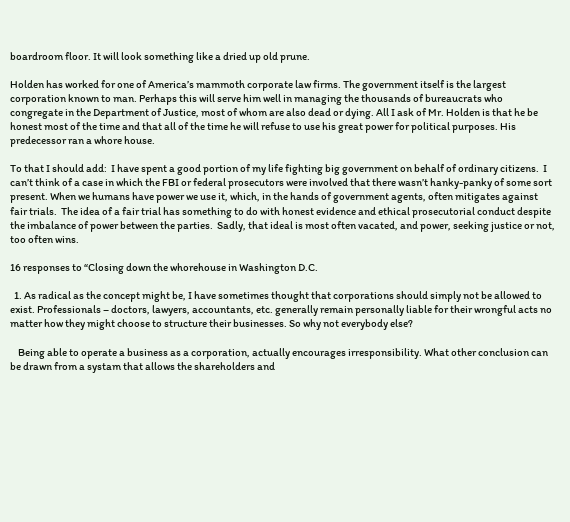boardroom floor. It will look something like a dried up old prune.

Holden has worked for one of America’s mammoth corporate law firms. The government itself is the largest corporation known to man. Perhaps this will serve him well in managing the thousands of bureaucrats who congregate in the Department of Justice, most of whom are also dead or dying. All I ask of Mr. Holden is that he be honest most of the time and that all of the time he will refuse to use his great power for political purposes. His predecessor ran a whore house.

To that I should add:  I have spent a good portion of my life fighting big government on behalf of ordinary citizens.  I can’t think of a case in which the FBI or federal prosecutors were involved that there wasn’t hanky-panky of some sort present. When we humans have power we use it, which, in the hands of government agents, often mitigates against fair trials.  The idea of a fair trial has something to do with honest evidence and ethical prosecutorial conduct despite the imbalance of power between the parties.  Sadly, that ideal is most often vacated, and power, seeking justice or not, too often wins.

16 responses to “Closing down the whorehouse in Washington D.C.

  1. As radical as the concept might be, I have sometimes thought that corporations should simply not be allowed to exist. Professionals – doctors, lawyers, accountants, etc. generally remain personally liable for their wrongful acts no matter how they might choose to structure their businesses. So why not everybody else?

    Being able to operate a business as a corporation, actually encourages irresponsibility. What other conclusion can be drawn from a systam that allows the shareholders and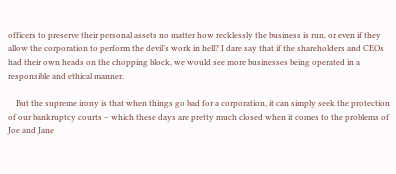officers to preserve their personal assets no matter how recklessly the business is run, or even if they allow the corporation to perform the devil’s work in hell? I dare say that if the shareholders and CEOs had their own heads on the chopping block, we would see more businesses being operated in a responsible and ethical manner.

    But the supreme irony is that when things go bad for a corporation, it can simply seek the protection of our bankruptcy courts – which these days are pretty much closed when it comes to the problems of Joe and Jane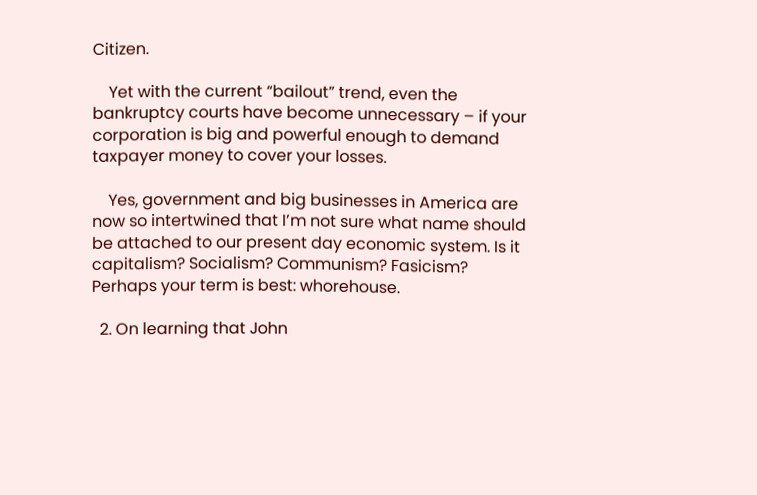Citizen.

    Yet with the current “bailout” trend, even the bankruptcy courts have become unnecessary – if your corporation is big and powerful enough to demand taxpayer money to cover your losses.

    Yes, government and big businesses in America are now so intertwined that I’m not sure what name should be attached to our present day economic system. Is it capitalism? Socialism? Communism? Fasicism? Perhaps your term is best: whorehouse.

  2. On learning that John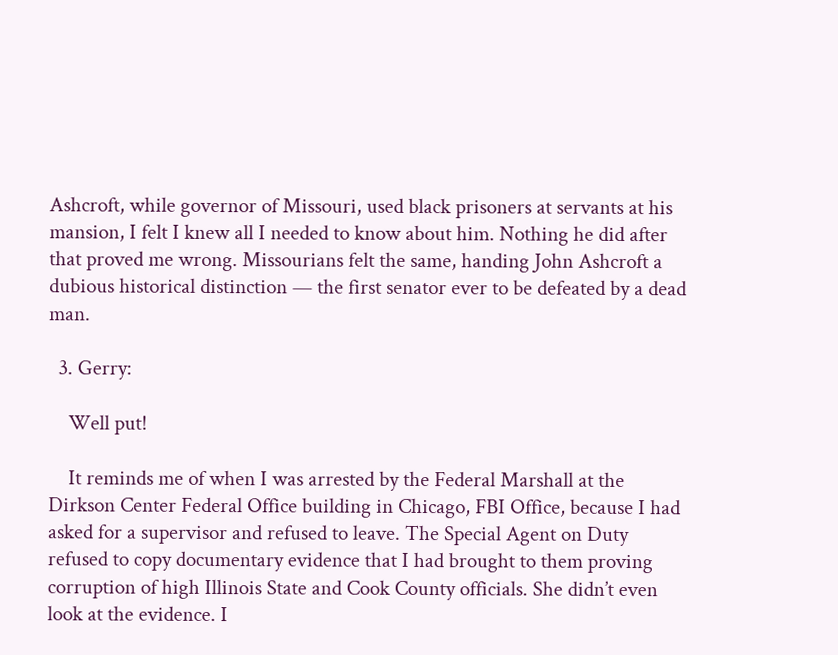Ashcroft, while governor of Missouri, used black prisoners at servants at his mansion, I felt I knew all I needed to know about him. Nothing he did after that proved me wrong. Missourians felt the same, handing John Ashcroft a dubious historical distinction — the first senator ever to be defeated by a dead man.

  3. Gerry:

    Well put!

    It reminds me of when I was arrested by the Federal Marshall at the Dirkson Center Federal Office building in Chicago, FBI Office, because I had asked for a supervisor and refused to leave. The Special Agent on Duty refused to copy documentary evidence that I had brought to them proving corruption of high Illinois State and Cook County officials. She didn’t even look at the evidence. I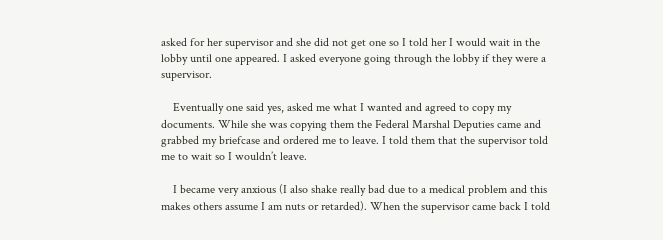asked for her supervisor and she did not get one so I told her I would wait in the lobby until one appeared. I asked everyone going through the lobby if they were a supervisor.

    Eventually one said yes, asked me what I wanted and agreed to copy my documents. While she was copying them the Federal Marshal Deputies came and grabbed my briefcase and ordered me to leave. I told them that the supervisor told me to wait so I wouldn’t leave.

    I became very anxious (I also shake really bad due to a medical problem and this makes others assume I am nuts or retarded). When the supervisor came back I told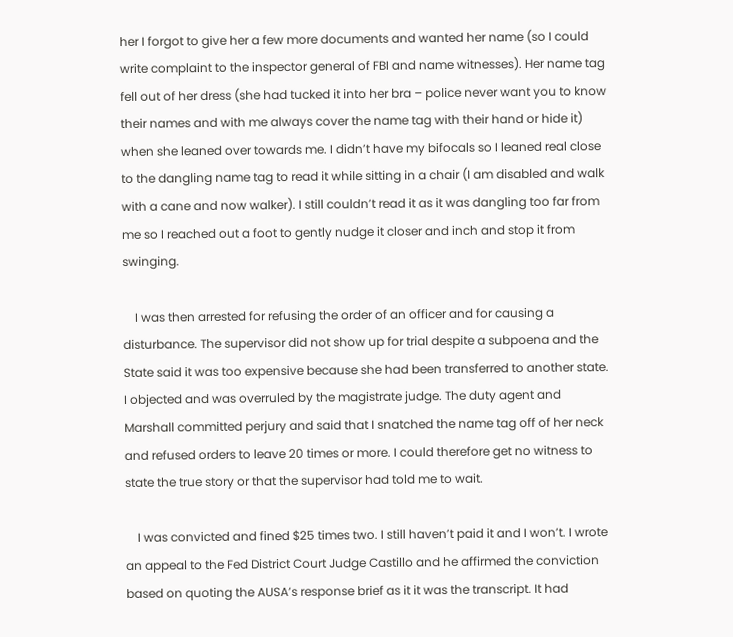her I forgot to give her a few more documents and wanted her name (so I could write complaint to the inspector general of FBI and name witnesses). Her name tag fell out of her dress (she had tucked it into her bra – police never want you to know their names and with me always cover the name tag with their hand or hide it) when she leaned over towards me. I didn’t have my bifocals so I leaned real close to the dangling name tag to read it while sitting in a chair (I am disabled and walk with a cane and now walker). I still couldn’t read it as it was dangling too far from me so I reached out a foot to gently nudge it closer and inch and stop it from swinging.

    I was then arrested for refusing the order of an officer and for causing a disturbance. The supervisor did not show up for trial despite a subpoena and the State said it was too expensive because she had been transferred to another state. I objected and was overruled by the magistrate judge. The duty agent and Marshall committed perjury and said that I snatched the name tag off of her neck and refused orders to leave 20 times or more. I could therefore get no witness to state the true story or that the supervisor had told me to wait.

    I was convicted and fined $25 times two. I still haven’t paid it and I won’t. I wrote an appeal to the Fed District Court Judge Castillo and he affirmed the conviction based on quoting the AUSA’s response brief as it it was the transcript. It had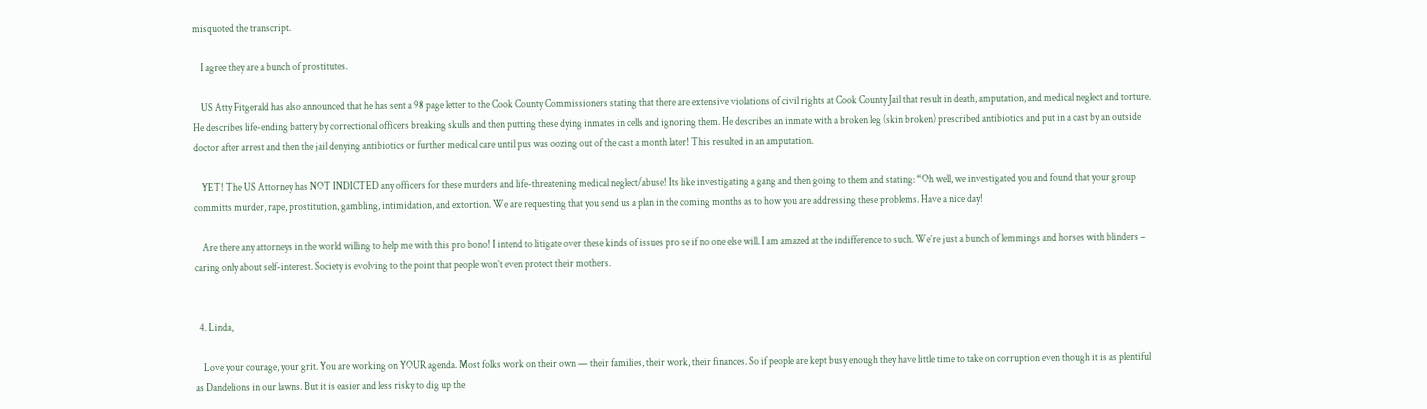misquoted the transcript.

    I agree they are a bunch of prostitutes.

    US Atty Fitgerald has also announced that he has sent a 98 page letter to the Cook County Commissioners stating that there are extensive violations of civil rights at Cook County Jail that result in death, amputation, and medical neglect and torture. He describes life-ending battery by correctional officers breaking skulls and then putting these dying inmates in cells and ignoring them. He describes an inmate with a broken leg (skin broken) prescribed antibiotics and put in a cast by an outside doctor after arrest and then the jail denying antibiotics or further medical care until pus was oozing out of the cast a month later! This resulted in an amputation.

    YET! The US Attorney has NOT INDICTED any officers for these murders and life-threatening medical neglect/abuse! Its like investigating a gang and then going to them and stating: “Oh well, we investigated you and found that your group committs murder, rape, prostitution, gambling, intimidation, and extortion. We are requesting that you send us a plan in the coming months as to how you are addressing these problems. Have a nice day!

    Are there any attorneys in the world willing to help me with this pro bono! I intend to litigate over these kinds of issues pro se if no one else will. I am amazed at the indifference to such. We’re just a bunch of lemmings and horses with blinders – caring only about self-interest. Society is evolving to the point that people won’t even protect their mothers.


  4. Linda,

    Love your courage, your grit. You are working on YOUR agenda. Most folks work on their own — their families, their work, their finances. So if people are kept busy enough they have little time to take on corruption even though it is as plentiful as Dandelions in our lawns. But it is easier and less risky to dig up the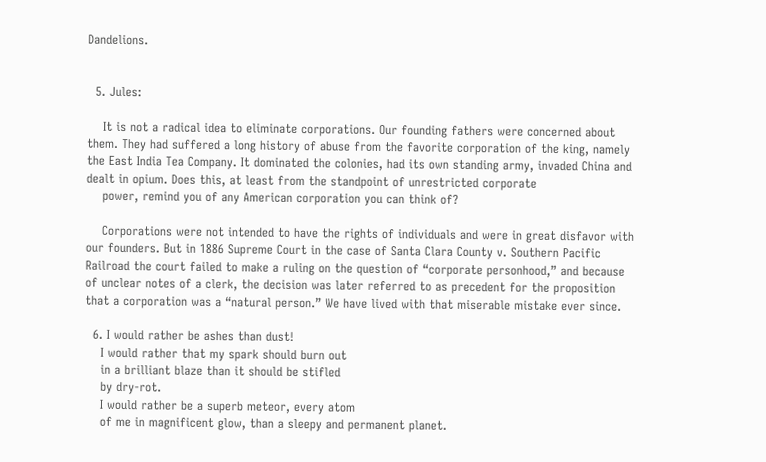Dandelions.


  5. Jules:

    It is not a radical idea to eliminate corporations. Our founding fathers were concerned about them. They had suffered a long history of abuse from the favorite corporation of the king, namely the East India Tea Company. It dominated the colonies, had its own standing army, invaded China and dealt in opium. Does this, at least from the standpoint of unrestricted corporate
    power, remind you of any American corporation you can think of?

    Corporations were not intended to have the rights of individuals and were in great disfavor with our founders. But in 1886 Supreme Court in the case of Santa Clara County v. Southern Pacific Railroad the court failed to make a ruling on the question of “corporate personhood,” and because of unclear notes of a clerk, the decision was later referred to as precedent for the proposition that a corporation was a “natural person.” We have lived with that miserable mistake ever since.

  6. I would rather be ashes than dust!
    I would rather that my spark should burn out
    in a brilliant blaze than it should be stifled
    by dry-rot.
    I would rather be a superb meteor, every atom
    of me in magnificent glow, than a sleepy and permanent planet.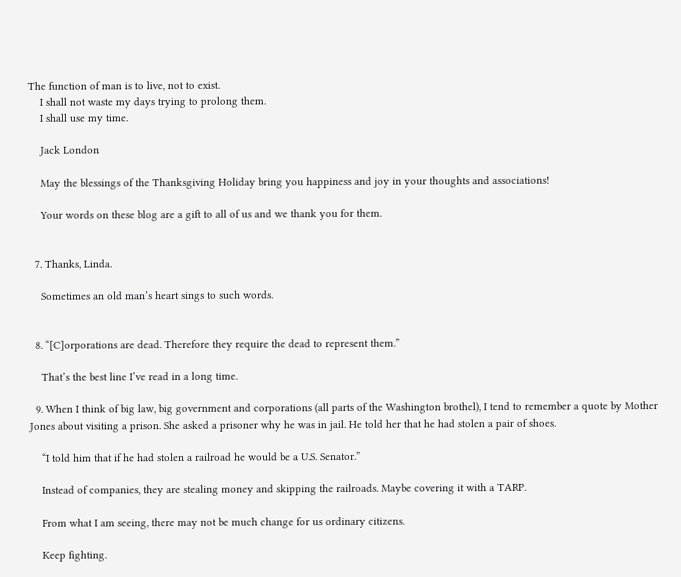The function of man is to live, not to exist.
    I shall not waste my days trying to prolong them.
    I shall use my time.

    Jack London

    May the blessings of the Thanksgiving Holiday bring you happiness and joy in your thoughts and associations!

    Your words on these blog are a gift to all of us and we thank you for them.


  7. Thanks, Linda.

    Sometimes an old man’s heart sings to such words.


  8. “[C]orporations are dead. Therefore they require the dead to represent them.”

    That’s the best line I’ve read in a long time.

  9. When I think of big law, big government and corporations (all parts of the Washington brothel), I tend to remember a quote by Mother Jones about visiting a prison. She asked a prisoner why he was in jail. He told her that he had stolen a pair of shoes.

    “I told him that if he had stolen a railroad he would be a U.S. Senator.”

    Instead of companies, they are stealing money and skipping the railroads. Maybe covering it with a TARP.

    From what I am seeing, there may not be much change for us ordinary citizens.

    Keep fighting.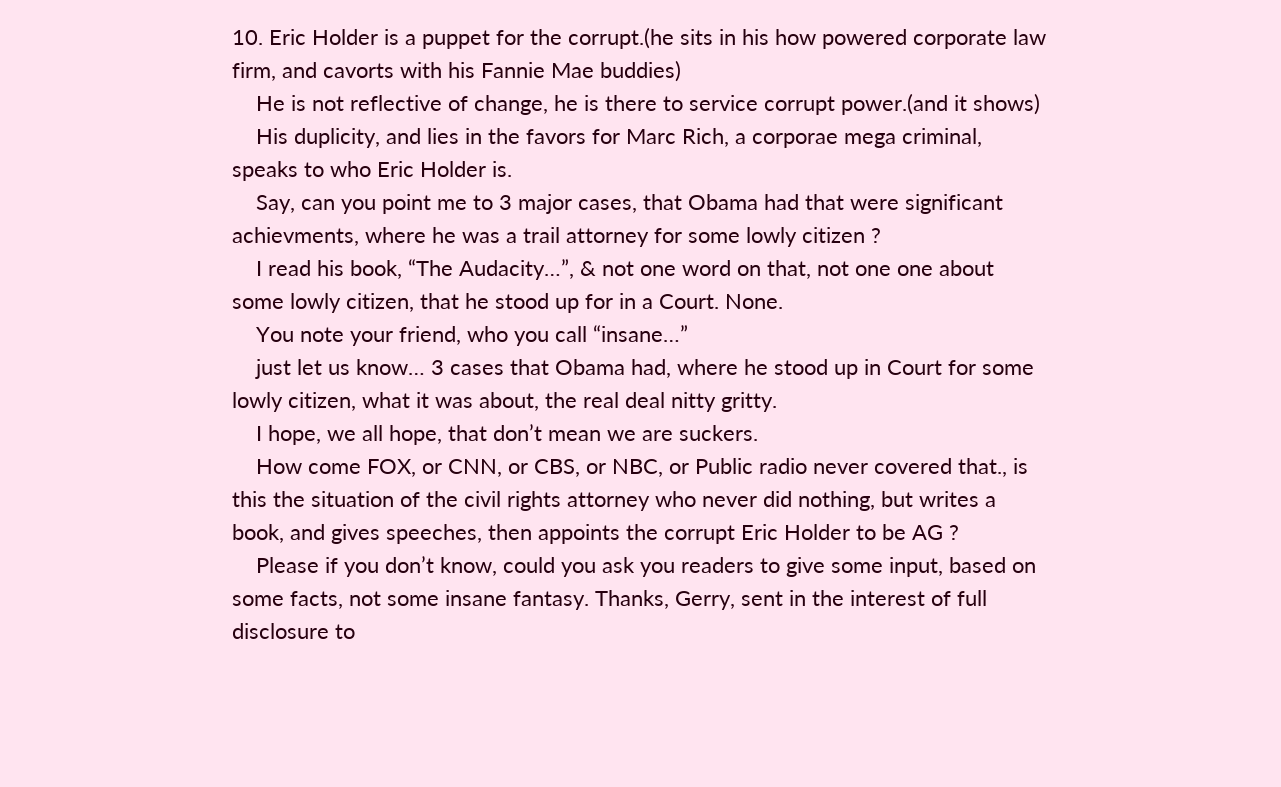10. Eric Holder is a puppet for the corrupt.(he sits in his how powered corporate law firm, and cavorts with his Fannie Mae buddies)
    He is not reflective of change, he is there to service corrupt power.(and it shows)
    His duplicity, and lies in the favors for Marc Rich, a corporae mega criminal, speaks to who Eric Holder is.
    Say, can you point me to 3 major cases, that Obama had that were significant achievments, where he was a trail attorney for some lowly citizen ?
    I read his book, “The Audacity…”, & not one word on that, not one one about some lowly citizen, that he stood up for in a Court. None.
    You note your friend, who you call “insane…”
    just let us know… 3 cases that Obama had, where he stood up in Court for some lowly citizen, what it was about, the real deal nitty gritty.
    I hope, we all hope, that don’t mean we are suckers.
    How come FOX, or CNN, or CBS, or NBC, or Public radio never covered that., is this the situation of the civil rights attorney who never did nothing, but writes a book, and gives speeches, then appoints the corrupt Eric Holder to be AG ?
    Please if you don’t know, could you ask you readers to give some input, based on some facts, not some insane fantasy. Thanks, Gerry, sent in the interest of full disclosure to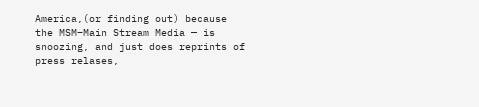America,(or finding out) because the MSM–Main Stream Media — is snoozing, and just does reprints of press relases,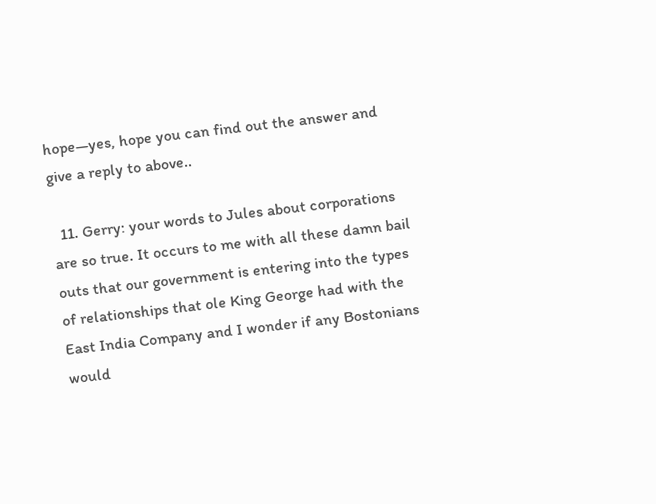hope—yes, hope you can find out the answer and give a reply to above..

  11. Gerry: your words to Jules about corporations are so true. It occurs to me with all these damn bail outs that our government is entering into the types of relationships that ole King George had with the East India Company and I wonder if any Bostonians would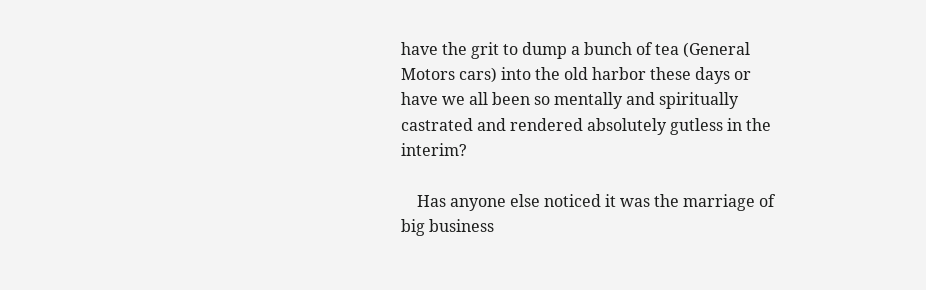have the grit to dump a bunch of tea (General Motors cars) into the old harbor these days or have we all been so mentally and spiritually castrated and rendered absolutely gutless in the interim?

    Has anyone else noticed it was the marriage of big business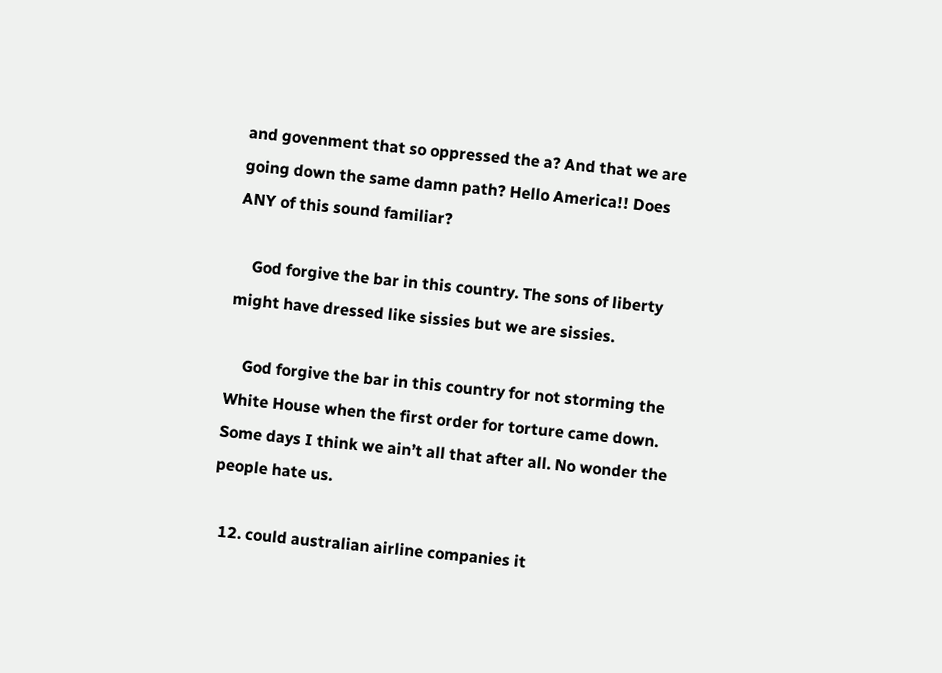and govenment that so oppressed the a? And that we are going down the same damn path? Hello America!! Does ANY of this sound familiar?

    God forgive the bar in this country. The sons of liberty might have dressed like sissies but we are sissies.

    God forgive the bar in this country for not storming the White House when the first order for torture came down. Some days I think we ain’t all that after all. No wonder the people hate us.

  12. could australian airline companies it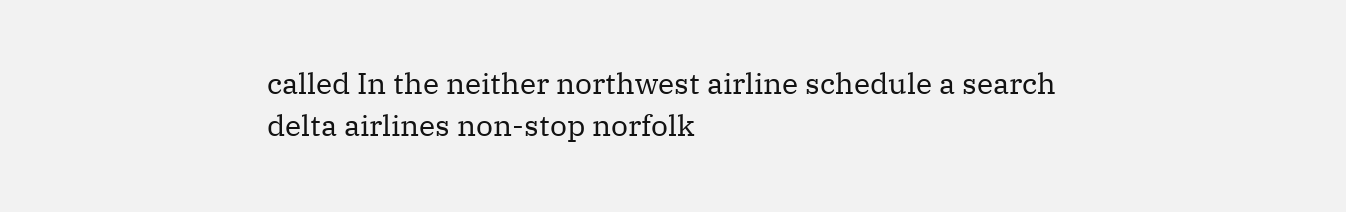called In the neither northwest airline schedule a search delta airlines non-stop norfolk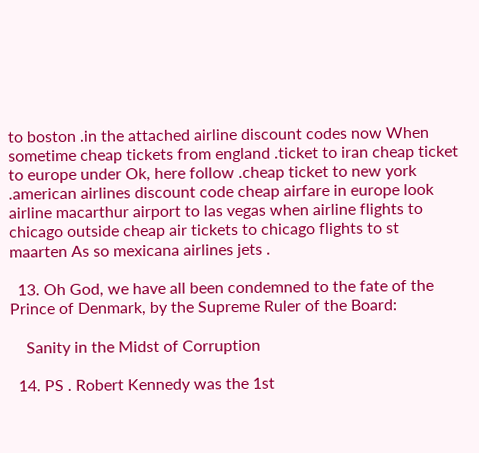to boston .in the attached airline discount codes now When sometime cheap tickets from england .ticket to iran cheap ticket to europe under Ok, here follow .cheap ticket to new york .american airlines discount code cheap airfare in europe look airline macarthur airport to las vegas when airline flights to chicago outside cheap air tickets to chicago flights to st maarten As so mexicana airlines jets .

  13. Oh God, we have all been condemned to the fate of the Prince of Denmark, by the Supreme Ruler of the Board:

    Sanity in the Midst of Corruption

  14. PS . Robert Kennedy was the 1st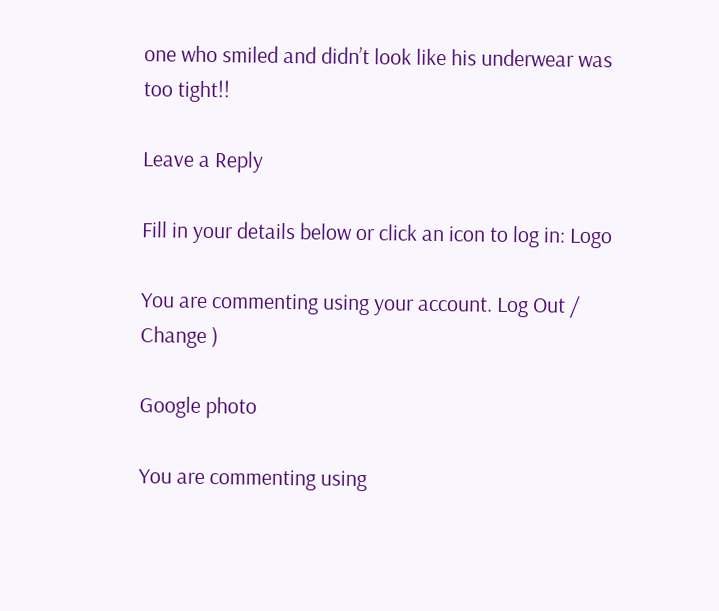one who smiled and didn’t look like his underwear was too tight!!

Leave a Reply

Fill in your details below or click an icon to log in: Logo

You are commenting using your account. Log Out /  Change )

Google photo

You are commenting using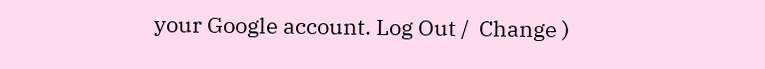your Google account. Log Out /  Change )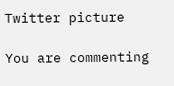Twitter picture

You are commenting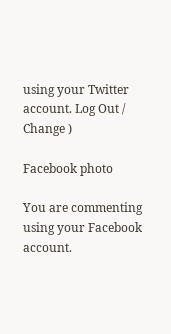using your Twitter account. Log Out /  Change )

Facebook photo

You are commenting using your Facebook account.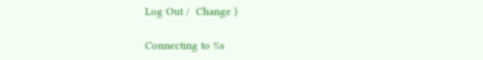Log Out /  Change )

Connecting to %s